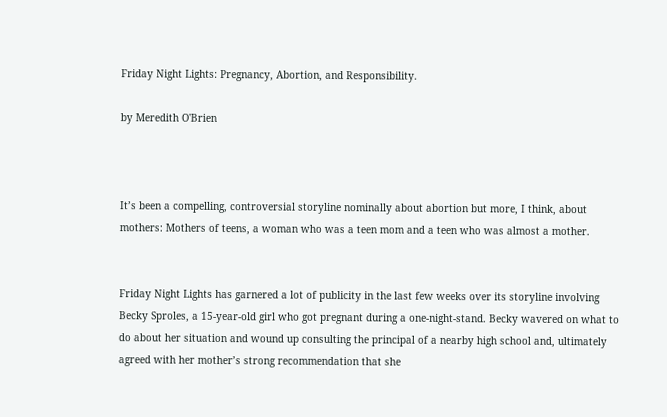Friday Night Lights: Pregnancy, Abortion, and Responsibility.

by Meredith O'Brien



It’s been a compelling, controversial storyline nominally about abortion but more, I think, about mothers: Mothers of teens, a woman who was a teen mom and a teen who was almost a mother.


Friday Night Lights has garnered a lot of publicity in the last few weeks over its storyline involving Becky Sproles, a 15-year-old girl who got pregnant during a one-night-stand. Becky wavered on what to do about her situation and wound up consulting the principal of a nearby high school and, ultimately agreed with her mother’s strong recommendation that she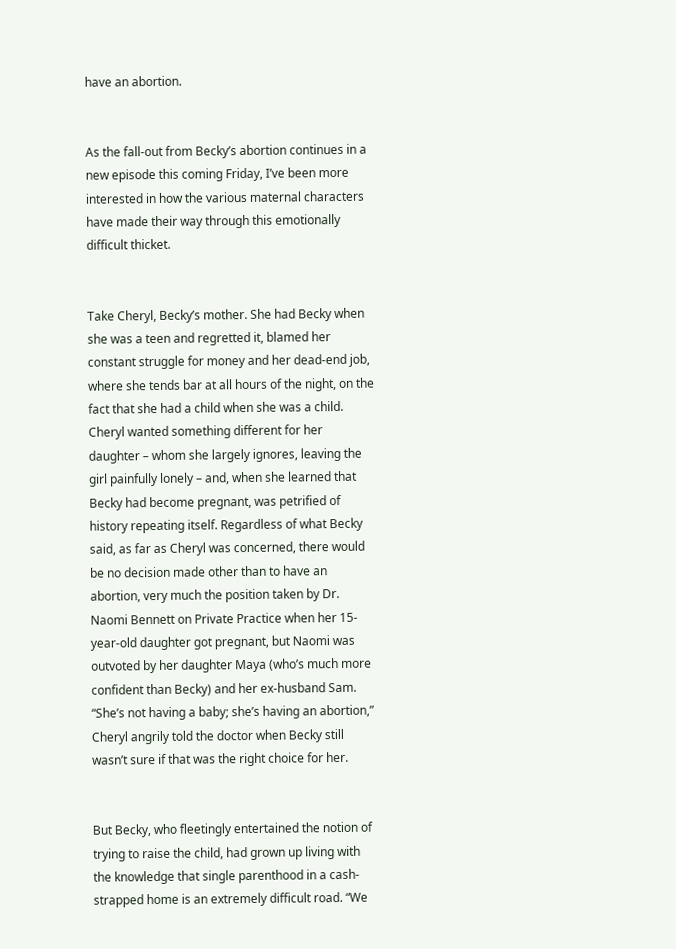have an abortion.


As the fall-out from Becky’s abortion continues in a new episode this coming Friday, I’ve been more interested in how the various maternal characters have made their way through this emotionally difficult thicket.


Take Cheryl, Becky’s mother. She had Becky when she was a teen and regretted it, blamed her constant struggle for money and her dead-end job, where she tends bar at all hours of the night, on the fact that she had a child when she was a child. Cheryl wanted something different for her daughter – whom she largely ignores, leaving the girl painfully lonely – and, when she learned that Becky had become pregnant, was petrified of history repeating itself. Regardless of what Becky said, as far as Cheryl was concerned, there would be no decision made other than to have an abortion, very much the position taken by Dr. Naomi Bennett on Private Practice when her 15-year-old daughter got pregnant, but Naomi was outvoted by her daughter Maya (who’s much more confident than Becky) and her ex-husband Sam. “She’s not having a baby; she’s having an abortion,” Cheryl angrily told the doctor when Becky still wasn’t sure if that was the right choice for her.


But Becky, who fleetingly entertained the notion of trying to raise the child, had grown up living with the knowledge that single parenthood in a cash-strapped home is an extremely difficult road. “We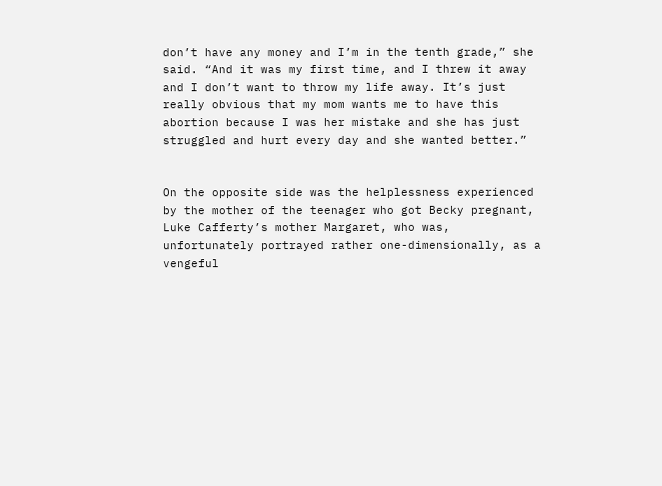don’t have any money and I’m in the tenth grade,” she said. “And it was my first time, and I threw it away and I don’t want to throw my life away. It’s just really obvious that my mom wants me to have this abortion because I was her mistake and she has just struggled and hurt every day and she wanted better.”


On the opposite side was the helplessness experienced by the mother of the teenager who got Becky pregnant, Luke Cafferty’s mother Margaret, who was, unfortunately portrayed rather one-dimensionally, as a vengeful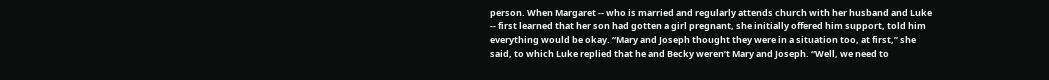person. When Margaret -- who is married and regularly attends church with her husband and Luke -- first learned that her son had gotten a girl pregnant, she initially offered him support, told him everything would be okay. “Mary and Joseph thought they were in a situation too, at first,” she said, to which Luke replied that he and Becky weren’t Mary and Joseph. “Well, we need to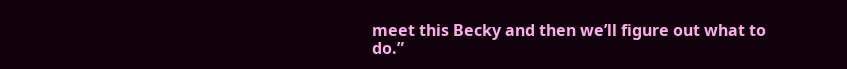meet this Becky and then we’ll figure out what to do.”